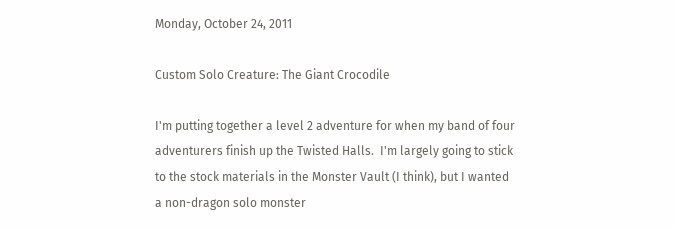Monday, October 24, 2011

Custom Solo Creature: The Giant Crocodile

I'm putting together a level 2 adventure for when my band of four adventurers finish up the Twisted Halls.  I'm largely going to stick to the stock materials in the Monster Vault (I think), but I wanted a non-dragon solo monster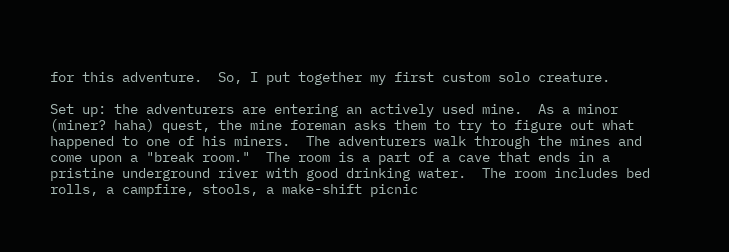for this adventure.  So, I put together my first custom solo creature.

Set up: the adventurers are entering an actively used mine.  As a minor (miner? haha) quest, the mine foreman asks them to try to figure out what happened to one of his miners.  The adventurers walk through the mines and come upon a "break room."  The room is a part of a cave that ends in a pristine underground river with good drinking water.  The room includes bed rolls, a campfire, stools, a make-shift picnic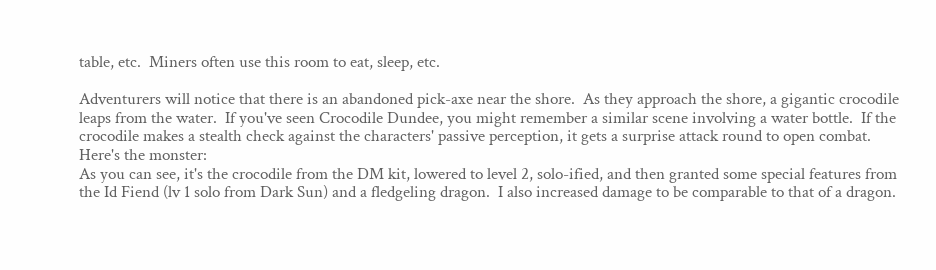table, etc.  Miners often use this room to eat, sleep, etc.

Adventurers will notice that there is an abandoned pick-axe near the shore.  As they approach the shore, a gigantic crocodile leaps from the water.  If you've seen Crocodile Dundee, you might remember a similar scene involving a water bottle.  If the crocodile makes a stealth check against the characters' passive perception, it gets a surprise attack round to open combat.  Here's the monster:
As you can see, it's the crocodile from the DM kit, lowered to level 2, solo-ified, and then granted some special features from the Id Fiend (lv 1 solo from Dark Sun) and a fledgeling dragon.  I also increased damage to be comparable to that of a dragon.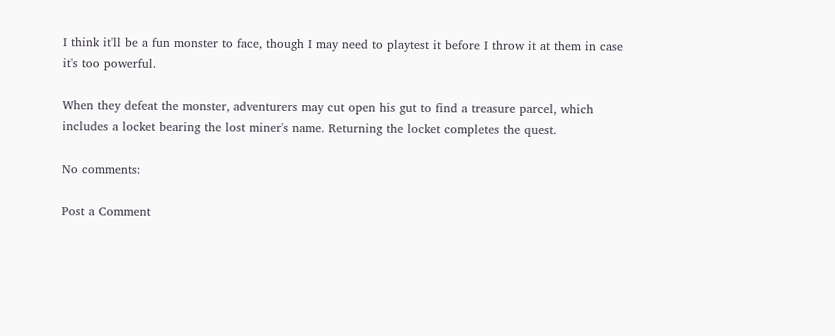I think it'll be a fun monster to face, though I may need to playtest it before I throw it at them in case it's too powerful.

When they defeat the monster, adventurers may cut open his gut to find a treasure parcel, which includes a locket bearing the lost miner's name. Returning the locket completes the quest.

No comments:

Post a Comment